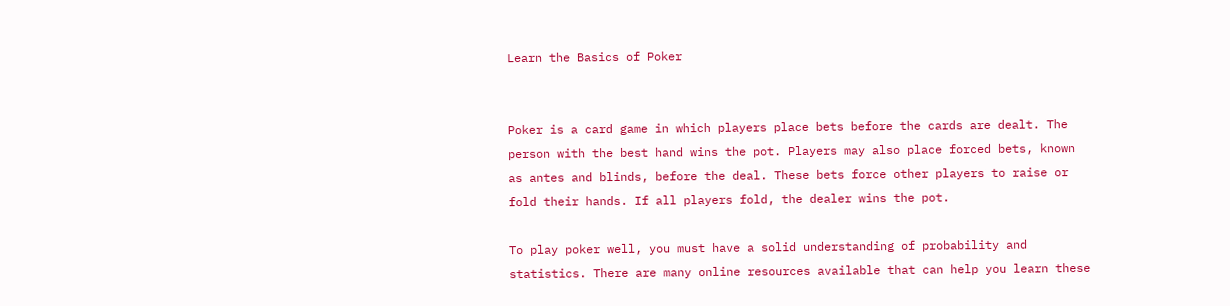Learn the Basics of Poker


Poker is a card game in which players place bets before the cards are dealt. The person with the best hand wins the pot. Players may also place forced bets, known as antes and blinds, before the deal. These bets force other players to raise or fold their hands. If all players fold, the dealer wins the pot.

To play poker well, you must have a solid understanding of probability and statistics. There are many online resources available that can help you learn these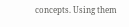concepts. Using them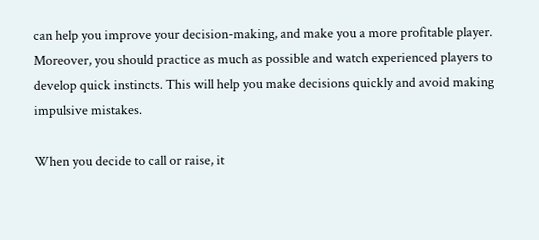can help you improve your decision-making, and make you a more profitable player. Moreover, you should practice as much as possible and watch experienced players to develop quick instincts. This will help you make decisions quickly and avoid making impulsive mistakes.

When you decide to call or raise, it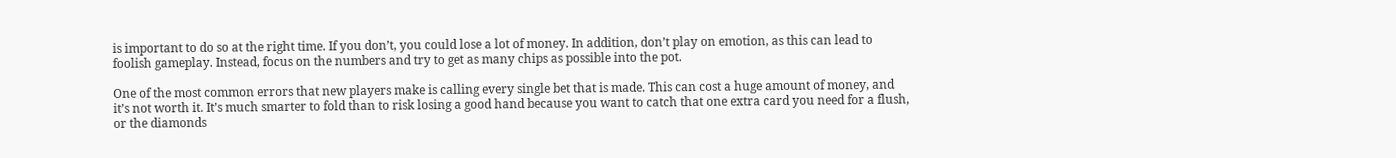is important to do so at the right time. If you don’t, you could lose a lot of money. In addition, don’t play on emotion, as this can lead to foolish gameplay. Instead, focus on the numbers and try to get as many chips as possible into the pot.

One of the most common errors that new players make is calling every single bet that is made. This can cost a huge amount of money, and it’s not worth it. It’s much smarter to fold than to risk losing a good hand because you want to catch that one extra card you need for a flush, or the diamonds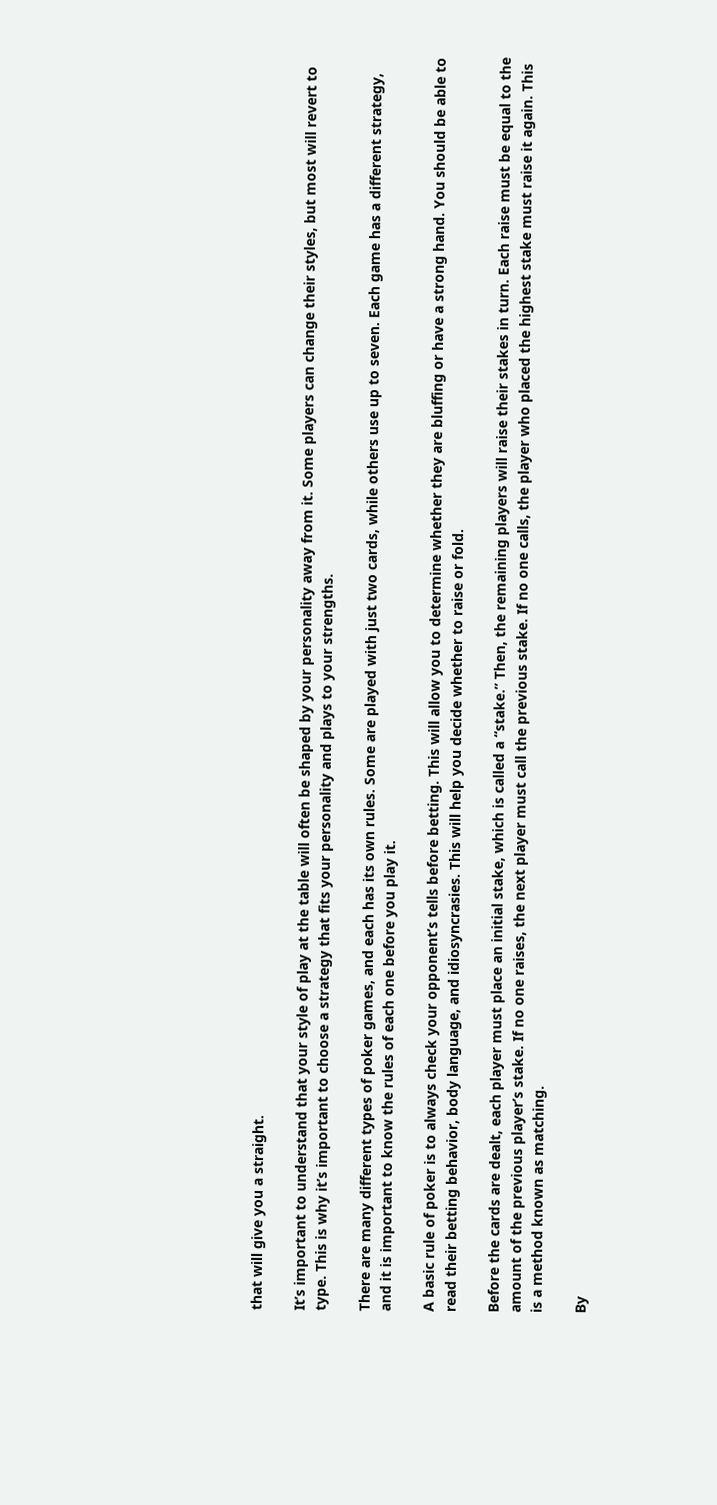that will give you a straight.

It’s important to understand that your style of play at the table will often be shaped by your personality away from it. Some players can change their styles, but most will revert to type. This is why it’s important to choose a strategy that fits your personality and plays to your strengths.

There are many different types of poker games, and each has its own rules. Some are played with just two cards, while others use up to seven. Each game has a different strategy, and it is important to know the rules of each one before you play it.

A basic rule of poker is to always check your opponent’s tells before betting. This will allow you to determine whether they are bluffing or have a strong hand. You should be able to read their betting behavior, body language, and idiosyncrasies. This will help you decide whether to raise or fold.

Before the cards are dealt, each player must place an initial stake, which is called a “stake.” Then, the remaining players will raise their stakes in turn. Each raise must be equal to the amount of the previous player’s stake. If no one raises, the next player must call the previous stake. If no one calls, the player who placed the highest stake must raise it again. This is a method known as matching.

By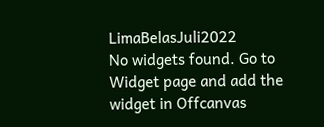LimaBelasJuli2022
No widgets found. Go to Widget page and add the widget in Offcanvas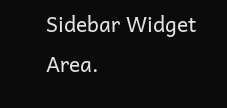Sidebar Widget Area.